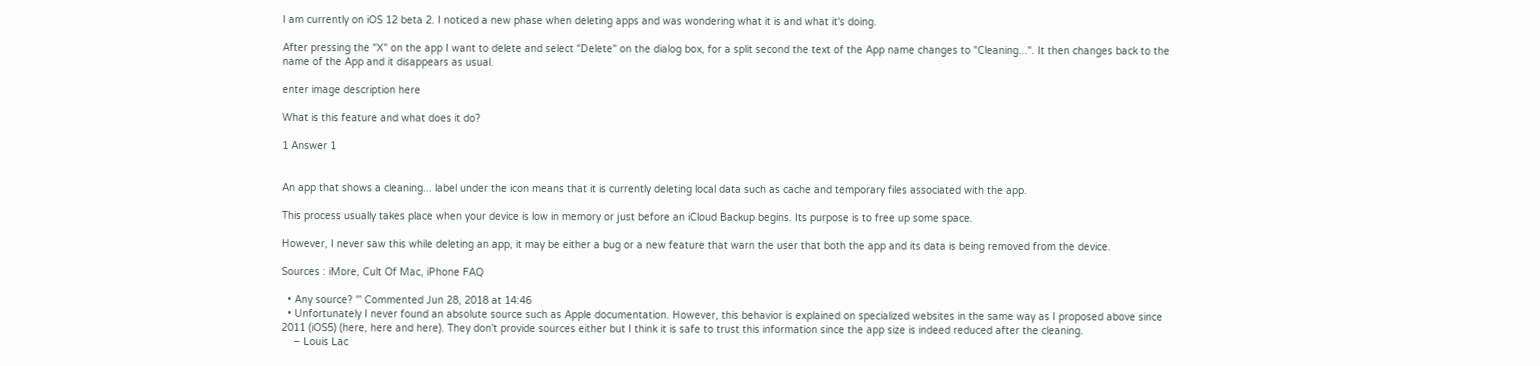I am currently on iOS 12 beta 2. I noticed a new phase when deleting apps and was wondering what it is and what it's doing.

After pressing the "X" on the app I want to delete and select "Delete" on the dialog box, for a split second the text of the App name changes to "Cleaning...". It then changes back to the name of the App and it disappears as usual.

enter image description here

What is this feature and what does it do?

1 Answer 1


An app that shows a cleaning... label under the icon means that it is currently deleting local data such as cache and temporary files associated with the app.

This process usually takes place when your device is low in memory or just before an iCloud Backup begins. Its purpose is to free up some space.

However, I never saw this while deleting an app, it may be either a bug or a new feature that warn the user that both the app and its data is being removed from the device.

Sources : iMore, Cult Of Mac, iPhone FAQ

  • Any source? ''' Commented Jun 28, 2018 at 14:46
  • Unfortunately I never found an absolute source such as Apple documentation. However, this behavior is explained on specialized websites in the same way as I proposed above since 2011 (iOS5) (here, here and here). They don't provide sources either but I think it is safe to trust this information since the app size is indeed reduced after the cleaning.
    – Louis Lac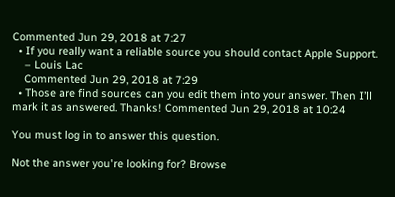Commented Jun 29, 2018 at 7:27
  • If you really want a reliable source you should contact Apple Support.
    – Louis Lac
    Commented Jun 29, 2018 at 7:29
  • Those are find sources can you edit them into your answer. Then I’ll mark it as answered. Thanks! Commented Jun 29, 2018 at 10:24

You must log in to answer this question.

Not the answer you're looking for? Browse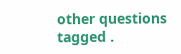other questions tagged .